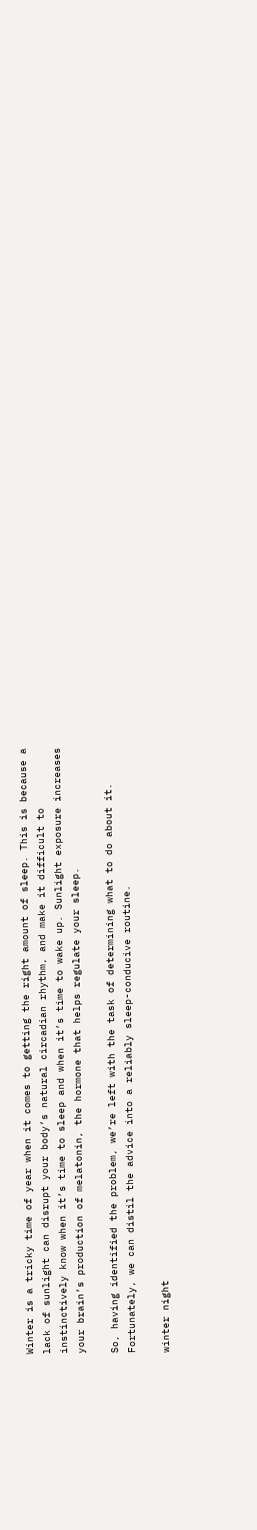Winter is a tricky time of year when it comes to getting the right amount of sleep. This is because a lack of sunlight can disrupt your body’s natural circadian rhythm, and make it difficult to instinctively know when it’s time to sleep and when it’s time to wake up. Sunlight exposure increases your brain’s production of melatonin, the hormone that helps regulate your sleep.

So, having identified the problem, we’re left with the task of determining what to do about it. Fortunately, we can distil the advice into a reliably sleep-conducive routine.

winter night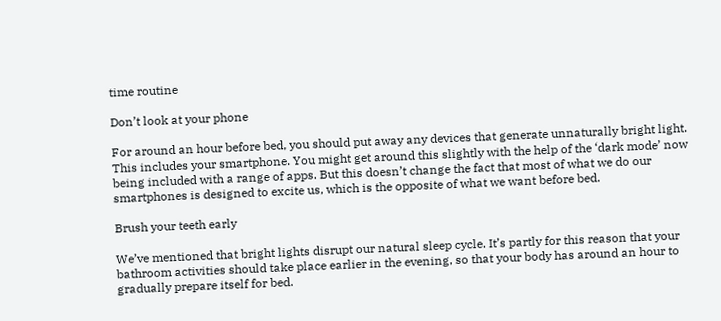time routine

Don’t look at your phone

For around an hour before bed, you should put away any devices that generate unnaturally bright light. This includes your smartphone. You might get around this slightly with the help of the ‘dark mode’ now being included with a range of apps. But this doesn’t change the fact that most of what we do our smartphones is designed to excite us, which is the opposite of what we want before bed.

Brush your teeth early

We’ve mentioned that bright lights disrupt our natural sleep cycle. It’s partly for this reason that your bathroom activities should take place earlier in the evening, so that your body has around an hour to gradually prepare itself for bed.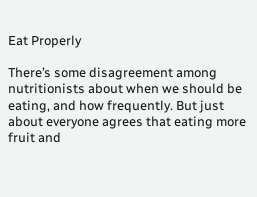Eat Properly

There’s some disagreement among nutritionists about when we should be eating, and how frequently. But just about everyone agrees that eating more fruit and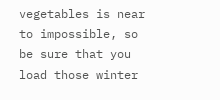vegetables is near to impossible, so be sure that you load those winter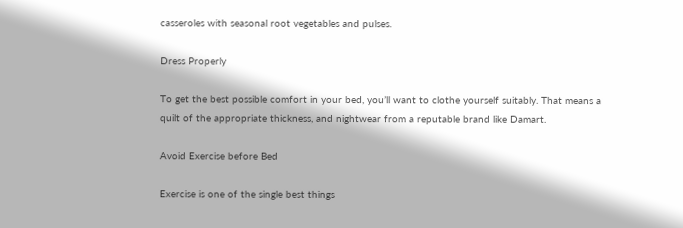casseroles with seasonal root vegetables and pulses.

Dress Properly

To get the best possible comfort in your bed, you’ll want to clothe yourself suitably. That means a quilt of the appropriate thickness, and nightwear from a reputable brand like Damart.

Avoid Exercise before Bed

Exercise is one of the single best things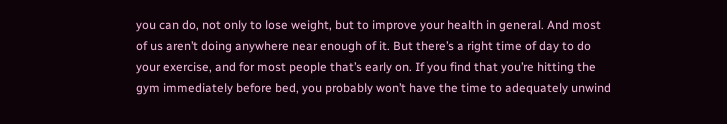you can do, not only to lose weight, but to improve your health in general. And most of us aren’t doing anywhere near enough of it. But there’s a right time of day to do your exercise, and for most people that’s early on. If you find that you’re hitting the gym immediately before bed, you probably won’t have the time to adequately unwind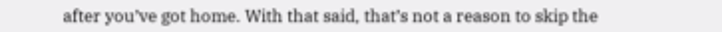after you’ve got home. With that said, that’s not a reason to skip the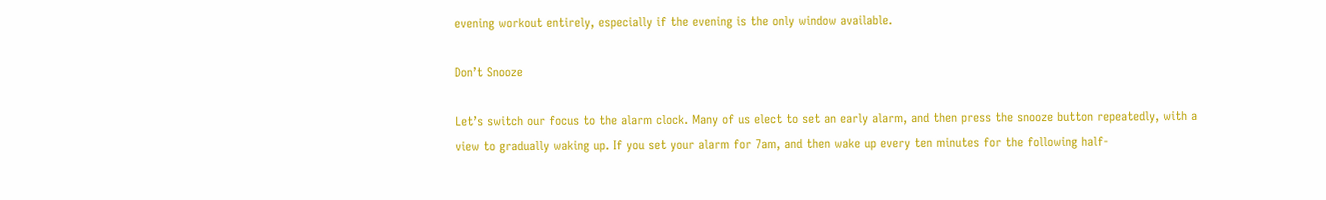evening workout entirely, especially if the evening is the only window available.

Don’t Snooze

Let’s switch our focus to the alarm clock. Many of us elect to set an early alarm, and then press the snooze button repeatedly, with a view to gradually waking up. If you set your alarm for 7am, and then wake up every ten minutes for the following half-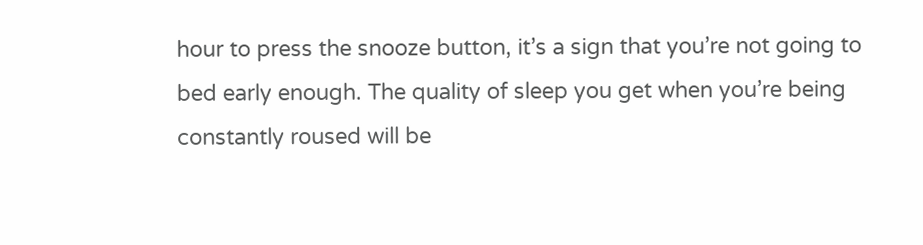hour to press the snooze button, it’s a sign that you’re not going to bed early enough. The quality of sleep you get when you’re being constantly roused will be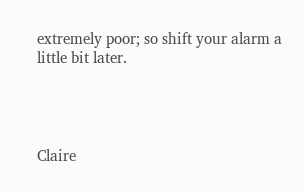extremely poor; so shift your alarm a little bit later.




Claire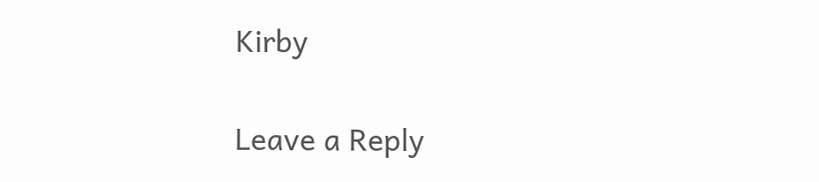Kirby

Leave a Reply